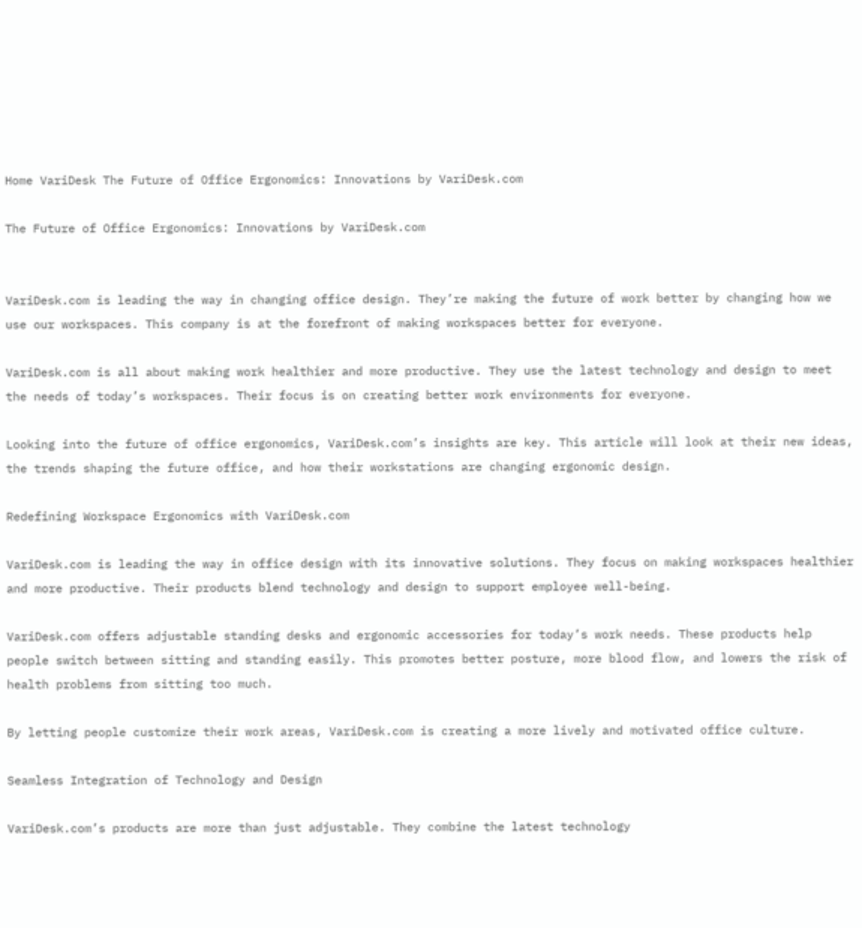Home VariDesk The Future of Office Ergonomics: Innovations by VariDesk.com

The Future of Office Ergonomics: Innovations by VariDesk.com


VariDesk.com is leading the way in changing office design. They’re making the future of work better by changing how we use our workspaces. This company is at the forefront of making workspaces better for everyone.

VariDesk.com is all about making work healthier and more productive. They use the latest technology and design to meet the needs of today’s workspaces. Their focus is on creating better work environments for everyone.

Looking into the future of office ergonomics, VariDesk.com’s insights are key. This article will look at their new ideas, the trends shaping the future office, and how their workstations are changing ergonomic design.

Redefining Workspace Ergonomics with VariDesk.com

VariDesk.com is leading the way in office design with its innovative solutions. They focus on making workspaces healthier and more productive. Their products blend technology and design to support employee well-being.

VariDesk.com offers adjustable standing desks and ergonomic accessories for today’s work needs. These products help people switch between sitting and standing easily. This promotes better posture, more blood flow, and lowers the risk of health problems from sitting too much.

By letting people customize their work areas, VariDesk.com is creating a more lively and motivated office culture.

Seamless Integration of Technology and Design

VariDesk.com’s products are more than just adjustable. They combine the latest technology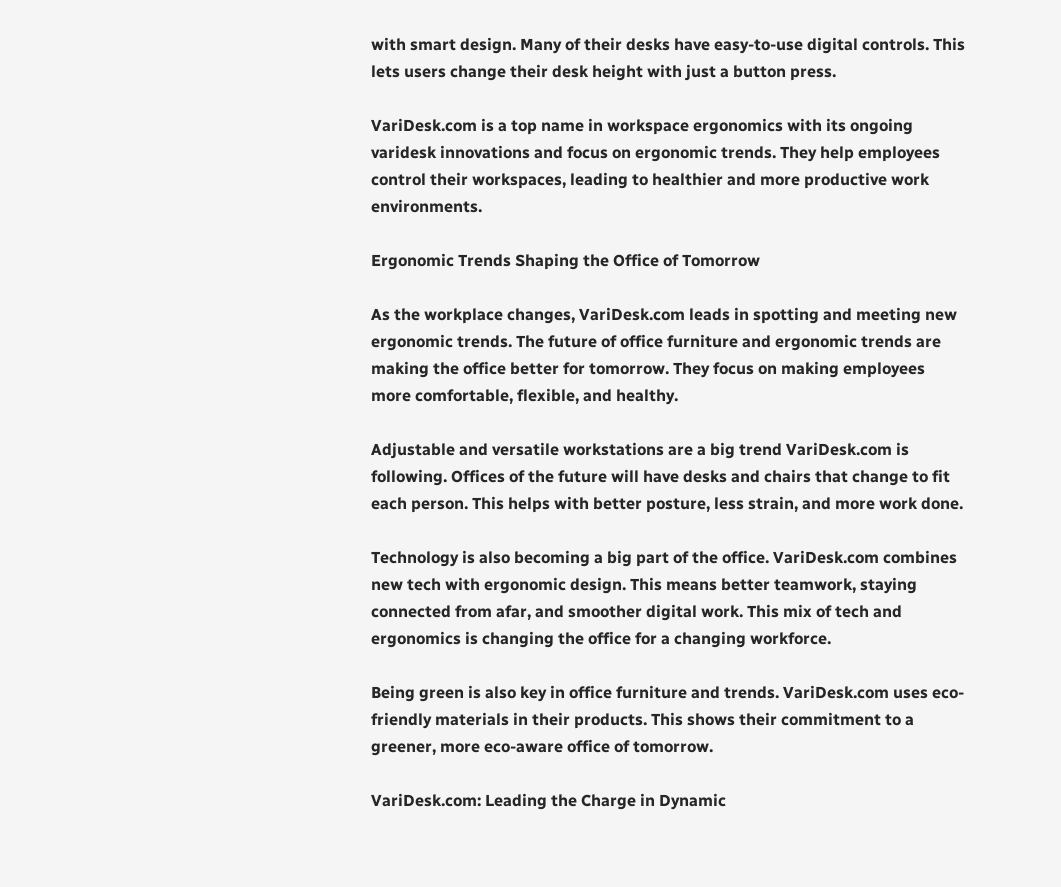with smart design. Many of their desks have easy-to-use digital controls. This lets users change their desk height with just a button press.

VariDesk.com is a top name in workspace ergonomics with its ongoing varidesk innovations and focus on ergonomic trends. They help employees control their workspaces, leading to healthier and more productive work environments.

Ergonomic Trends Shaping the Office of Tomorrow

As the workplace changes, VariDesk.com leads in spotting and meeting new ergonomic trends. The future of office furniture and ergonomic trends are making the office better for tomorrow. They focus on making employees more comfortable, flexible, and healthy.

Adjustable and versatile workstations are a big trend VariDesk.com is following. Offices of the future will have desks and chairs that change to fit each person. This helps with better posture, less strain, and more work done.

Technology is also becoming a big part of the office. VariDesk.com combines new tech with ergonomic design. This means better teamwork, staying connected from afar, and smoother digital work. This mix of tech and ergonomics is changing the office for a changing workforce.

Being green is also key in office furniture and trends. VariDesk.com uses eco-friendly materials in their products. This shows their commitment to a greener, more eco-aware office of tomorrow.

VariDesk.com: Leading the Charge in Dynamic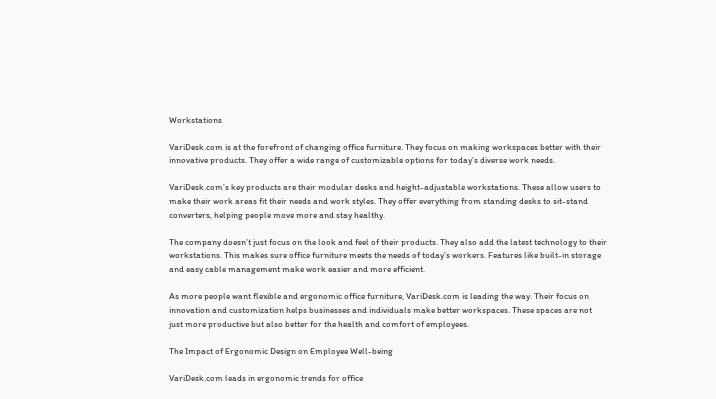Workstations

VariDesk.com is at the forefront of changing office furniture. They focus on making workspaces better with their innovative products. They offer a wide range of customizable options for today’s diverse work needs.

VariDesk.com’s key products are their modular desks and height-adjustable workstations. These allow users to make their work areas fit their needs and work styles. They offer everything from standing desks to sit-stand converters, helping people move more and stay healthy.

The company doesn’t just focus on the look and feel of their products. They also add the latest technology to their workstations. This makes sure office furniture meets the needs of today’s workers. Features like built-in storage and easy cable management make work easier and more efficient.

As more people want flexible and ergonomic office furniture, VariDesk.com is leading the way. Their focus on innovation and customization helps businesses and individuals make better workspaces. These spaces are not just more productive but also better for the health and comfort of employees.

The Impact of Ergonomic Design on Employee Well-being

VariDesk.com leads in ergonomic trends for office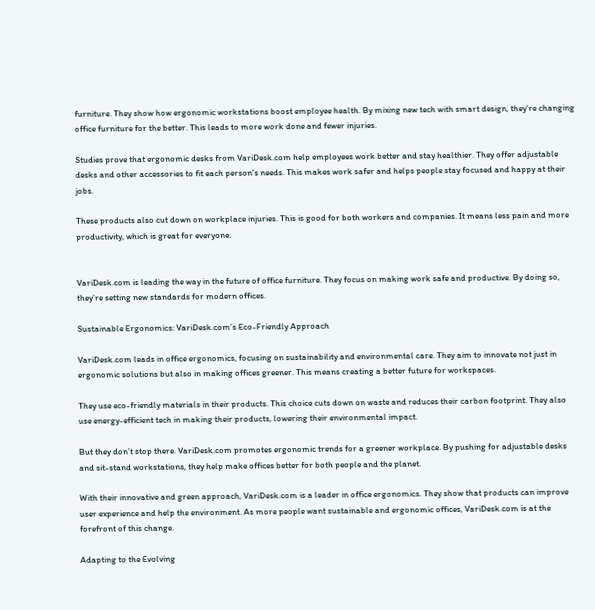furniture. They show how ergonomic workstations boost employee health. By mixing new tech with smart design, they’re changing office furniture for the better. This leads to more work done and fewer injuries.

Studies prove that ergonomic desks from VariDesk.com help employees work better and stay healthier. They offer adjustable desks and other accessories to fit each person’s needs. This makes work safer and helps people stay focused and happy at their jobs.

These products also cut down on workplace injuries. This is good for both workers and companies. It means less pain and more productivity, which is great for everyone.


VariDesk.com is leading the way in the future of office furniture. They focus on making work safe and productive. By doing so, they’re setting new standards for modern offices.

Sustainable Ergonomics: VariDesk.com’s Eco-Friendly Approach

VariDesk.com leads in office ergonomics, focusing on sustainability and environmental care. They aim to innovate not just in ergonomic solutions but also in making offices greener. This means creating a better future for workspaces.

They use eco-friendly materials in their products. This choice cuts down on waste and reduces their carbon footprint. They also use energy-efficient tech in making their products, lowering their environmental impact.

But they don’t stop there. VariDesk.com promotes ergonomic trends for a greener workplace. By pushing for adjustable desks and sit-stand workstations, they help make offices better for both people and the planet.

With their innovative and green approach, VariDesk.com is a leader in office ergonomics. They show that products can improve user experience and help the environment. As more people want sustainable and ergonomic offices, VariDesk.com is at the forefront of this change.

Adapting to the Evolving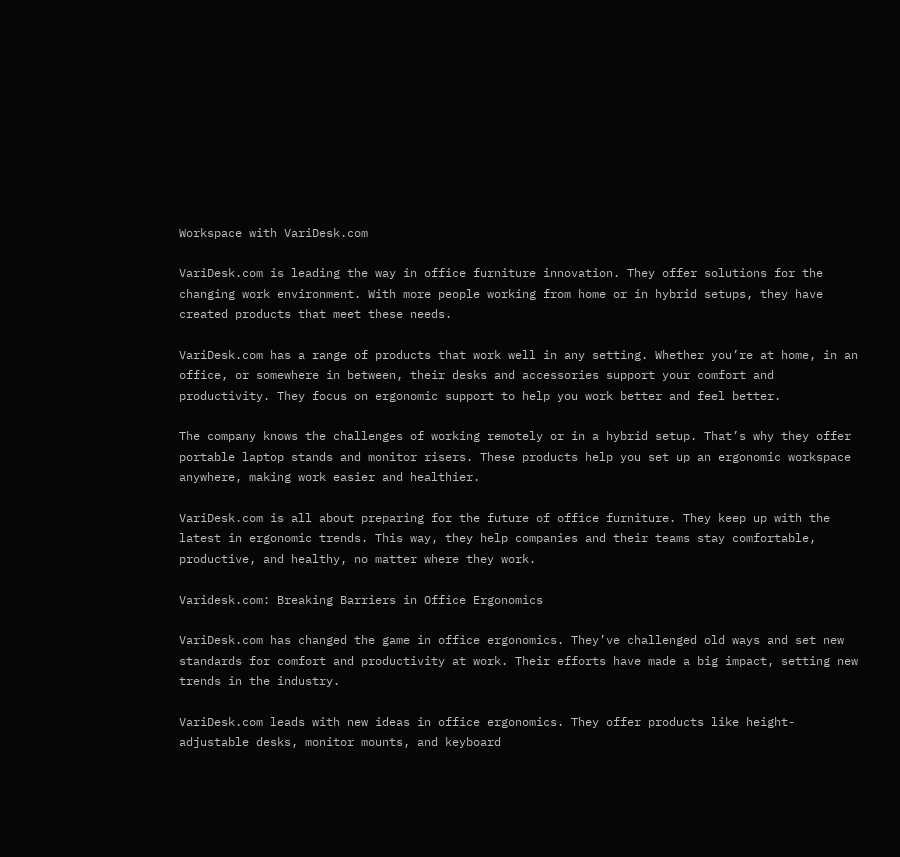Workspace with VariDesk.com

VariDesk.com is leading the way in office furniture innovation. They offer solutions for the changing work environment. With more people working from home or in hybrid setups, they have created products that meet these needs.

VariDesk.com has a range of products that work well in any setting. Whether you’re at home, in an office, or somewhere in between, their desks and accessories support your comfort and productivity. They focus on ergonomic support to help you work better and feel better.

The company knows the challenges of working remotely or in a hybrid setup. That’s why they offer portable laptop stands and monitor risers. These products help you set up an ergonomic workspace anywhere, making work easier and healthier.

VariDesk.com is all about preparing for the future of office furniture. They keep up with the latest in ergonomic trends. This way, they help companies and their teams stay comfortable, productive, and healthy, no matter where they work.

Varidesk.com: Breaking Barriers in Office Ergonomics

VariDesk.com has changed the game in office ergonomics. They’ve challenged old ways and set new standards for comfort and productivity at work. Their efforts have made a big impact, setting new trends in the industry.

VariDesk.com leads with new ideas in office ergonomics. They offer products like height-adjustable desks, monitor mounts, and keyboard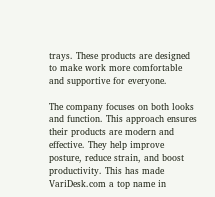trays. These products are designed to make work more comfortable and supportive for everyone.

The company focuses on both looks and function. This approach ensures their products are modern and effective. They help improve posture, reduce strain, and boost productivity. This has made VariDesk.com a top name in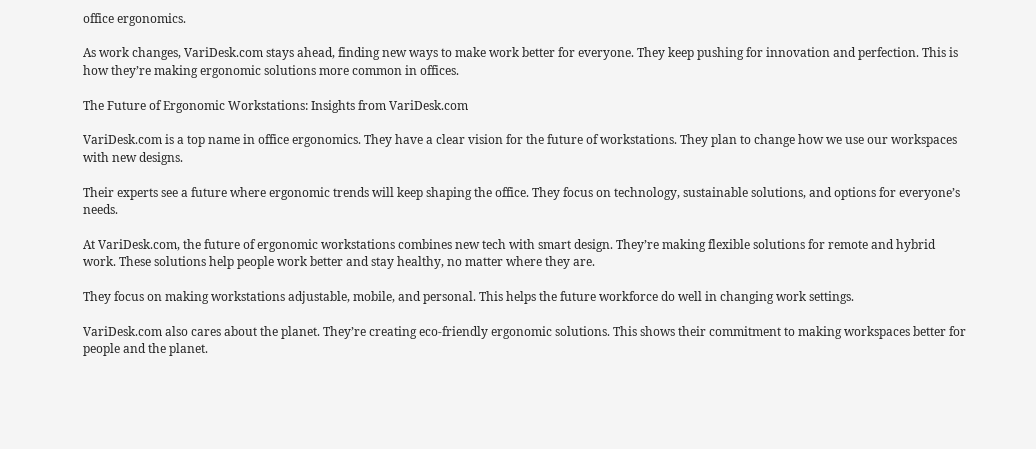office ergonomics.

As work changes, VariDesk.com stays ahead, finding new ways to make work better for everyone. They keep pushing for innovation and perfection. This is how they’re making ergonomic solutions more common in offices.

The Future of Ergonomic Workstations: Insights from VariDesk.com

VariDesk.com is a top name in office ergonomics. They have a clear vision for the future of workstations. They plan to change how we use our workspaces with new designs.

Their experts see a future where ergonomic trends will keep shaping the office. They focus on technology, sustainable solutions, and options for everyone’s needs.

At VariDesk.com, the future of ergonomic workstations combines new tech with smart design. They’re making flexible solutions for remote and hybrid work. These solutions help people work better and stay healthy, no matter where they are.

They focus on making workstations adjustable, mobile, and personal. This helps the future workforce do well in changing work settings.

VariDesk.com also cares about the planet. They’re creating eco-friendly ergonomic solutions. This shows their commitment to making workspaces better for people and the planet.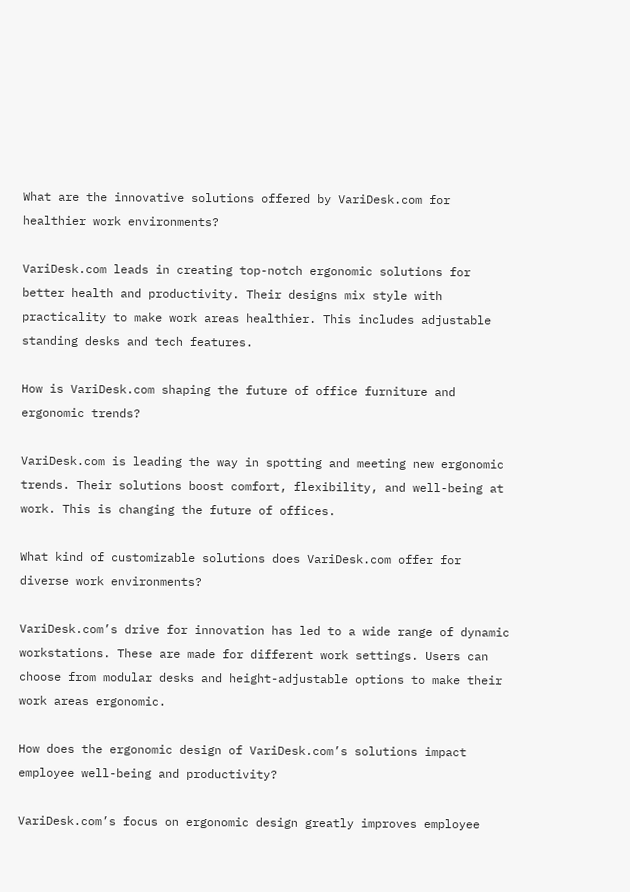What are the innovative solutions offered by VariDesk.com for healthier work environments?

VariDesk.com leads in creating top-notch ergonomic solutions for better health and productivity. Their designs mix style with practicality to make work areas healthier. This includes adjustable standing desks and tech features.

How is VariDesk.com shaping the future of office furniture and ergonomic trends?

VariDesk.com is leading the way in spotting and meeting new ergonomic trends. Their solutions boost comfort, flexibility, and well-being at work. This is changing the future of offices.

What kind of customizable solutions does VariDesk.com offer for diverse work environments?

VariDesk.com’s drive for innovation has led to a wide range of dynamic workstations. These are made for different work settings. Users can choose from modular desks and height-adjustable options to make their work areas ergonomic.

How does the ergonomic design of VariDesk.com’s solutions impact employee well-being and productivity?

VariDesk.com’s focus on ergonomic design greatly improves employee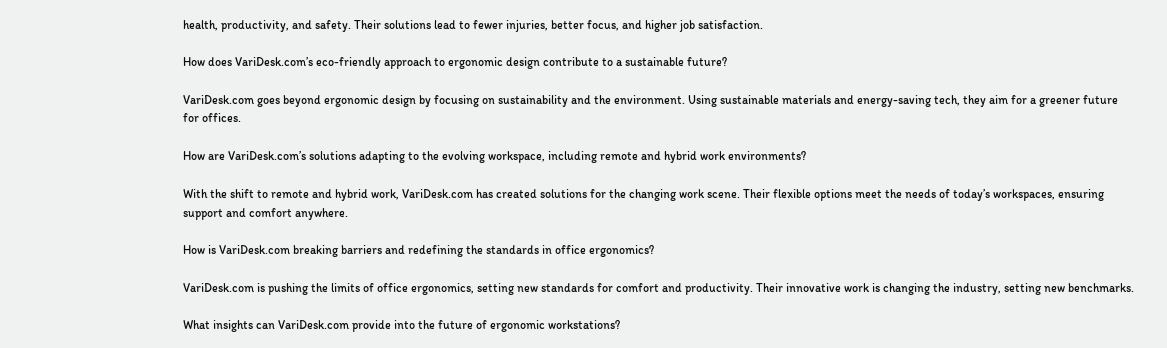health, productivity, and safety. Their solutions lead to fewer injuries, better focus, and higher job satisfaction.

How does VariDesk.com’s eco-friendly approach to ergonomic design contribute to a sustainable future?

VariDesk.com goes beyond ergonomic design by focusing on sustainability and the environment. Using sustainable materials and energy-saving tech, they aim for a greener future for offices.

How are VariDesk.com’s solutions adapting to the evolving workspace, including remote and hybrid work environments?

With the shift to remote and hybrid work, VariDesk.com has created solutions for the changing work scene. Their flexible options meet the needs of today’s workspaces, ensuring support and comfort anywhere.

How is VariDesk.com breaking barriers and redefining the standards in office ergonomics?

VariDesk.com is pushing the limits of office ergonomics, setting new standards for comfort and productivity. Their innovative work is changing the industry, setting new benchmarks.

What insights can VariDesk.com provide into the future of ergonomic workstations?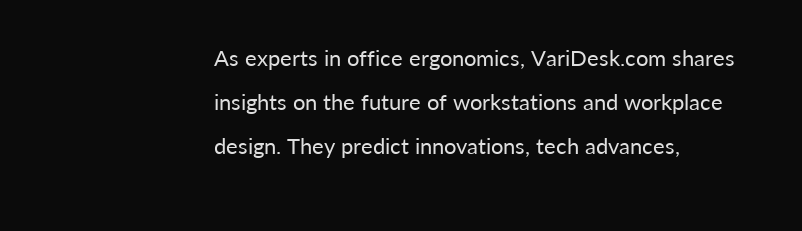As experts in office ergonomics, VariDesk.com shares insights on the future of workstations and workplace design. They predict innovations, tech advances,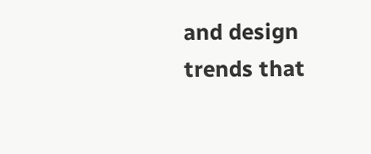and design trends that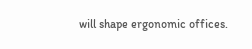will shape ergonomic offices.